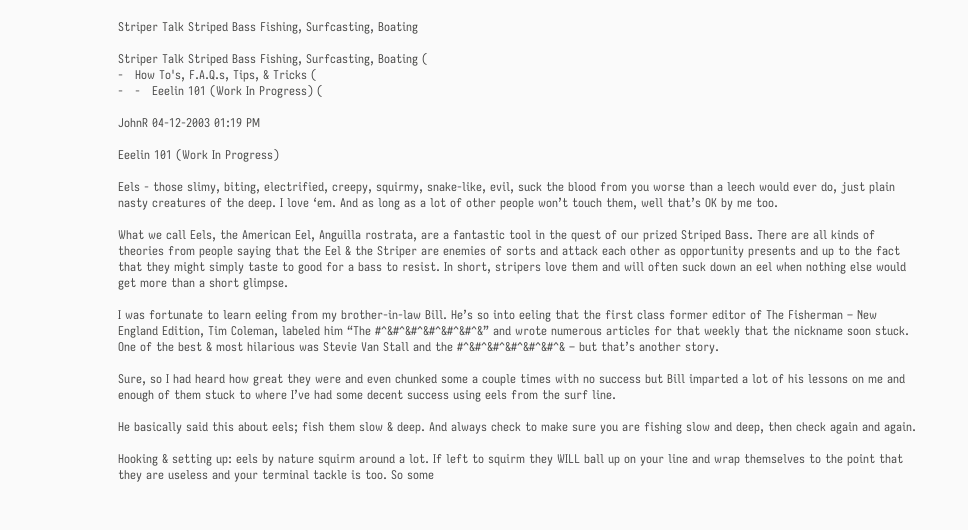Striper Talk Striped Bass Fishing, Surfcasting, Boating

Striper Talk Striped Bass Fishing, Surfcasting, Boating (
-   How To's, F.A.Q.s, Tips, & Tricks (
-   -   Eeelin 101 (Work In Progress) (

JohnR 04-12-2003 01:19 PM

Eeelin 101 (Work In Progress)

Eels - those slimy, biting, electrified, creepy, squirmy, snake-like, evil, suck the blood from you worse than a leech would ever do, just plain nasty creatures of the deep. I love ‘em. And as long as a lot of other people won’t touch them, well that’s OK by me too.

What we call Eels, the American Eel, Anguilla rostrata, are a fantastic tool in the quest of our prized Striped Bass. There are all kinds of theories from people saying that the Eel & the Striper are enemies of sorts and attack each other as opportunity presents and up to the fact that they might simply taste to good for a bass to resist. In short, stripers love them and will often suck down an eel when nothing else would get more than a short glimpse.

I was fortunate to learn eeling from my brother-in-law Bill. He’s so into eeling that the first class former editor of The Fisherman – New England Edition, Tim Coleman, labeled him “The #^&#^&#^&#^&#^&#^&” and wrote numerous articles for that weekly that the nickname soon stuck. One of the best & most hilarious was Stevie Van Stall and the #^&#^&#^&#^&#^&#^& – but that’s another story.

Sure, so I had heard how great they were and even chunked some a couple times with no success but Bill imparted a lot of his lessons on me and enough of them stuck to where I’ve had some decent success using eels from the surf line.

He basically said this about eels; fish them slow & deep. And always check to make sure you are fishing slow and deep, then check again and again.

Hooking & setting up: eels by nature squirm around a lot. If left to squirm they WILL ball up on your line and wrap themselves to the point that they are useless and your terminal tackle is too. So some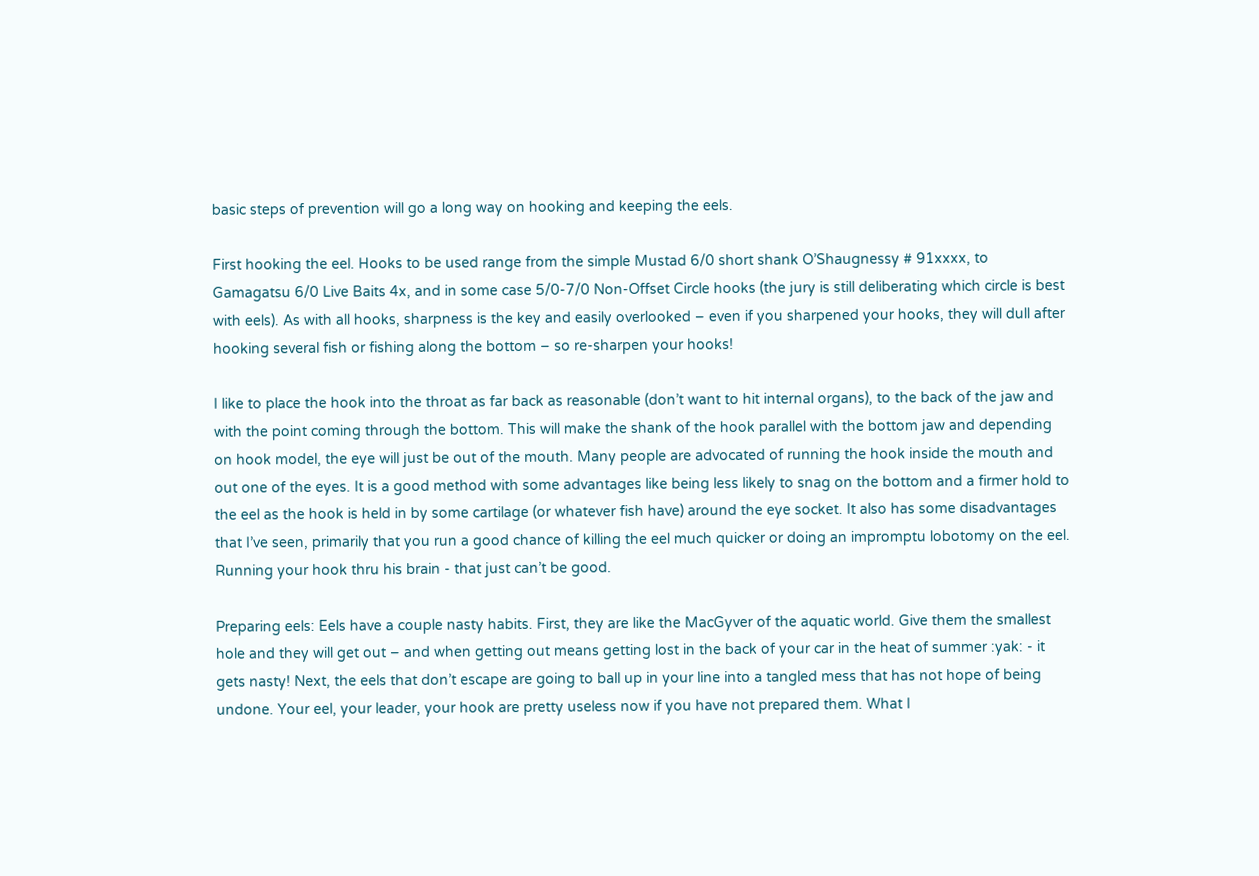basic steps of prevention will go a long way on hooking and keeping the eels.

First hooking the eel. Hooks to be used range from the simple Mustad 6/0 short shank O’Shaugnessy # 91xxxx, to Gamagatsu 6/0 Live Baits 4x, and in some case 5/0-7/0 Non-Offset Circle hooks (the jury is still deliberating which circle is best with eels). As with all hooks, sharpness is the key and easily overlooked – even if you sharpened your hooks, they will dull after hooking several fish or fishing along the bottom – so re-sharpen your hooks!

I like to place the hook into the throat as far back as reasonable (don’t want to hit internal organs), to the back of the jaw and with the point coming through the bottom. This will make the shank of the hook parallel with the bottom jaw and depending on hook model, the eye will just be out of the mouth. Many people are advocated of running the hook inside the mouth and out one of the eyes. It is a good method with some advantages like being less likely to snag on the bottom and a firmer hold to the eel as the hook is held in by some cartilage (or whatever fish have) around the eye socket. It also has some disadvantages that I’ve seen, primarily that you run a good chance of killing the eel much quicker or doing an impromptu lobotomy on the eel. Running your hook thru his brain - that just can’t be good.

Preparing eels: Eels have a couple nasty habits. First, they are like the MacGyver of the aquatic world. Give them the smallest hole and they will get out – and when getting out means getting lost in the back of your car in the heat of summer :yak: - it gets nasty! Next, the eels that don’t escape are going to ball up in your line into a tangled mess that has not hope of being undone. Your eel, your leader, your hook are pretty useless now if you have not prepared them. What I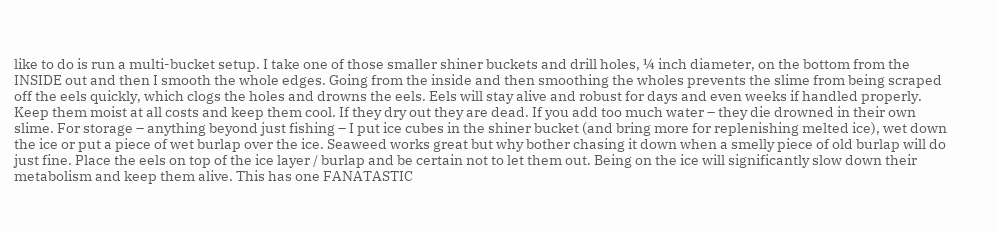like to do is run a multi-bucket setup. I take one of those smaller shiner buckets and drill holes, ¼ inch diameter, on the bottom from the INSIDE out and then I smooth the whole edges. Going from the inside and then smoothing the wholes prevents the slime from being scraped off the eels quickly, which clogs the holes and drowns the eels. Eels will stay alive and robust for days and even weeks if handled properly. Keep them moist at all costs and keep them cool. If they dry out they are dead. If you add too much water – they die drowned in their own slime. For storage – anything beyond just fishing – I put ice cubes in the shiner bucket (and bring more for replenishing melted ice), wet down the ice or put a piece of wet burlap over the ice. Seaweed works great but why bother chasing it down when a smelly piece of old burlap will do just fine. Place the eels on top of the ice layer / burlap and be certain not to let them out. Being on the ice will significantly slow down their metabolism and keep them alive. This has one FANATASTIC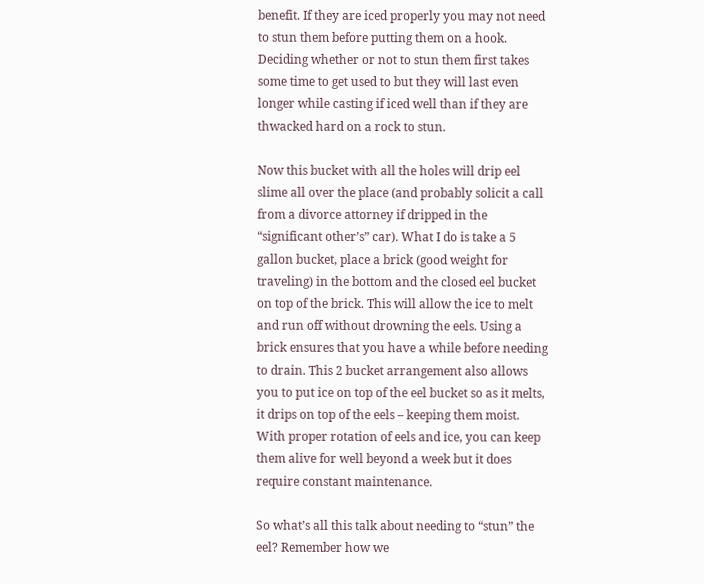benefit. If they are iced properly you may not need to stun them before putting them on a hook. Deciding whether or not to stun them first takes some time to get used to but they will last even longer while casting if iced well than if they are thwacked hard on a rock to stun.

Now this bucket with all the holes will drip eel slime all over the place (and probably solicit a call from a divorce attorney if dripped in the “significant other’s” car). What I do is take a 5 gallon bucket, place a brick (good weight for traveling) in the bottom and the closed eel bucket on top of the brick. This will allow the ice to melt and run off without drowning the eels. Using a brick ensures that you have a while before needing to drain. This 2 bucket arrangement also allows you to put ice on top of the eel bucket so as it melts, it drips on top of the eels – keeping them moist. With proper rotation of eels and ice, you can keep them alive for well beyond a week but it does require constant maintenance.

So what’s all this talk about needing to “stun” the eel? Remember how we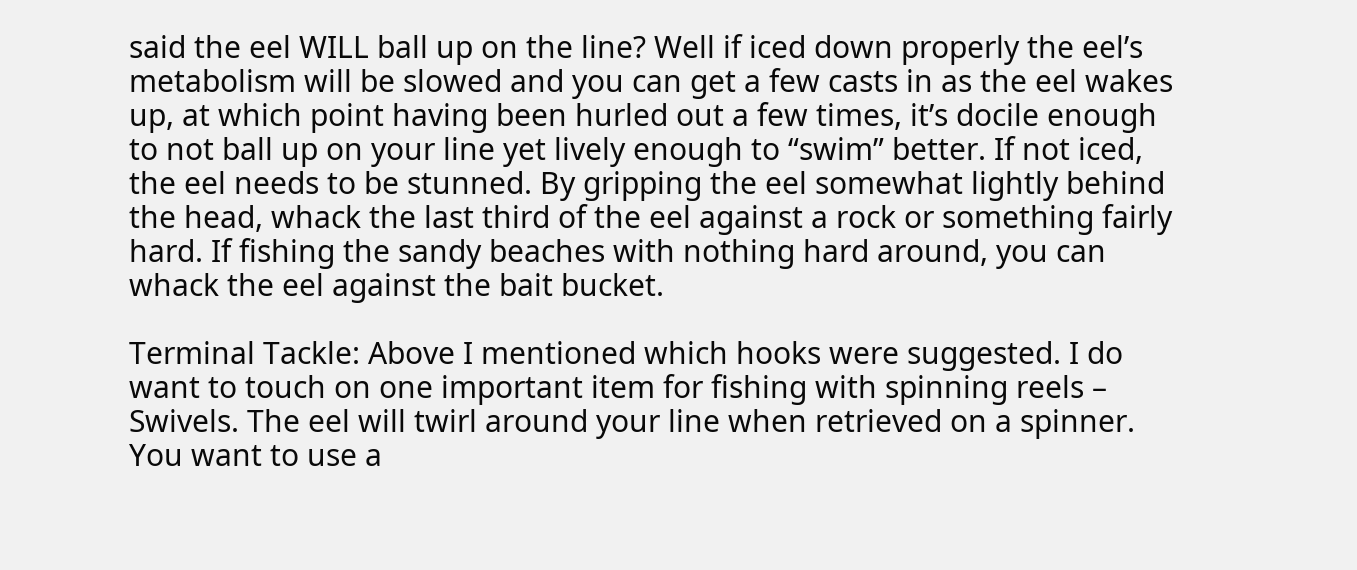said the eel WILL ball up on the line? Well if iced down properly the eel’s metabolism will be slowed and you can get a few casts in as the eel wakes up, at which point having been hurled out a few times, it’s docile enough to not ball up on your line yet lively enough to “swim” better. If not iced, the eel needs to be stunned. By gripping the eel somewhat lightly behind the head, whack the last third of the eel against a rock or something fairly hard. If fishing the sandy beaches with nothing hard around, you can whack the eel against the bait bucket.

Terminal Tackle: Above I mentioned which hooks were suggested. I do want to touch on one important item for fishing with spinning reels – Swivels. The eel will twirl around your line when retrieved on a spinner. You want to use a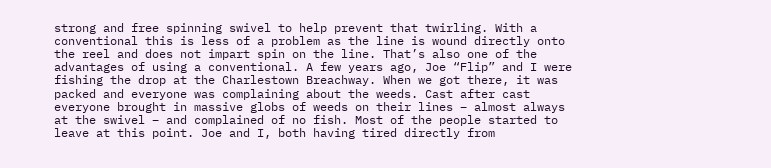strong and free spinning swivel to help prevent that twirling. With a conventional this is less of a problem as the line is wound directly onto the reel and does not impart spin on the line. That’s also one of the advantages of using a conventional. A few years ago, Joe “Flip” and I were fishing the drop at the Charlestown Breachway. When we got there, it was packed and everyone was complaining about the weeds. Cast after cast everyone brought in massive globs of weeds on their lines – almost always at the swivel – and complained of no fish. Most of the people started to leave at this point. Joe and I, both having tired directly from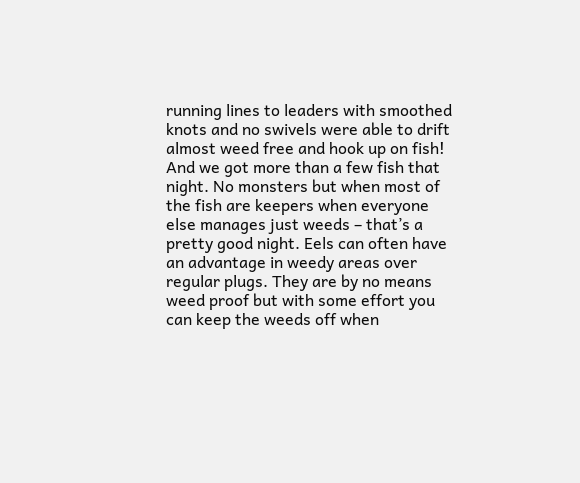running lines to leaders with smoothed knots and no swivels were able to drift almost weed free and hook up on fish! And we got more than a few fish that night. No monsters but when most of the fish are keepers when everyone else manages just weeds – that’s a pretty good night. Eels can often have an advantage in weedy areas over regular plugs. They are by no means weed proof but with some effort you can keep the weeds off when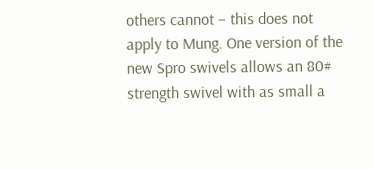others cannot – this does not apply to Mung. One version of the new Spro swivels allows an 80# strength swivel with as small a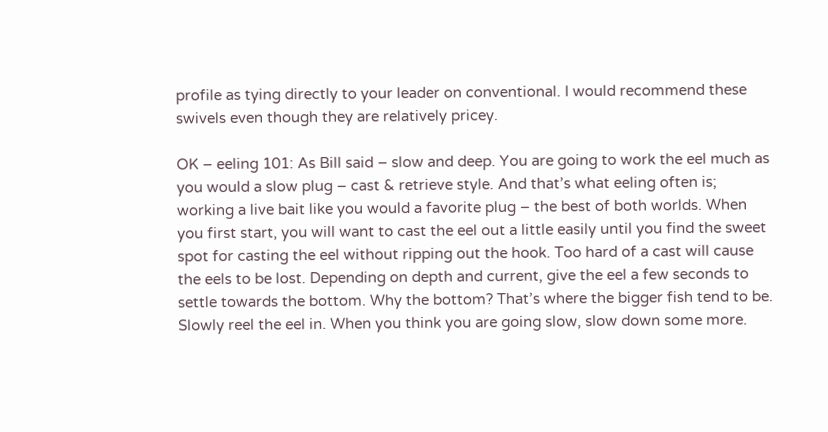profile as tying directly to your leader on conventional. I would recommend these swivels even though they are relatively pricey.

OK – eeling 101: As Bill said – slow and deep. You are going to work the eel much as you would a slow plug – cast & retrieve style. And that’s what eeling often is; working a live bait like you would a favorite plug – the best of both worlds. When you first start, you will want to cast the eel out a little easily until you find the sweet spot for casting the eel without ripping out the hook. Too hard of a cast will cause the eels to be lost. Depending on depth and current, give the eel a few seconds to settle towards the bottom. Why the bottom? That’s where the bigger fish tend to be. Slowly reel the eel in. When you think you are going slow, slow down some more.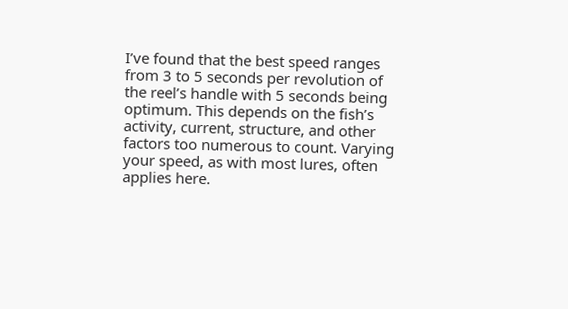I’ve found that the best speed ranges from 3 to 5 seconds per revolution of the reel’s handle with 5 seconds being optimum. This depends on the fish’s activity, current, structure, and other factors too numerous to count. Varying your speed, as with most lures, often applies here.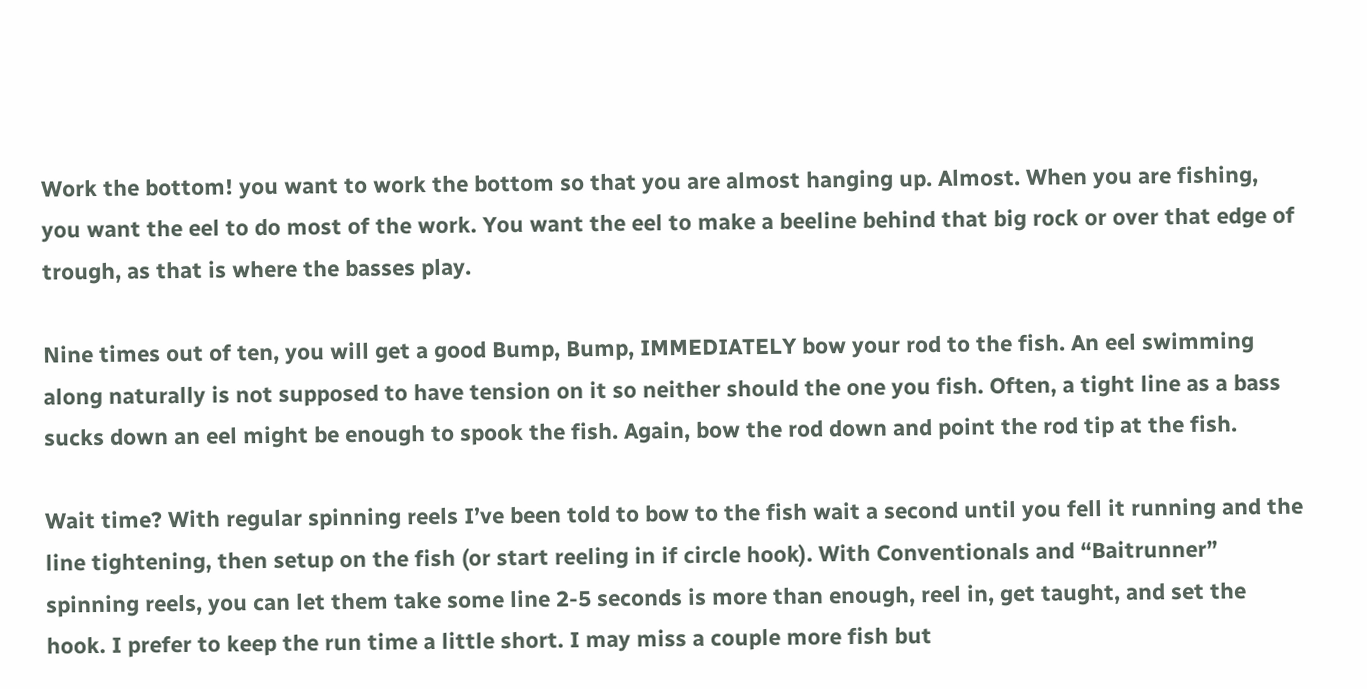Work the bottom! you want to work the bottom so that you are almost hanging up. Almost. When you are fishing, you want the eel to do most of the work. You want the eel to make a beeline behind that big rock or over that edge of trough, as that is where the basses play.

Nine times out of ten, you will get a good Bump, Bump, IMMEDIATELY bow your rod to the fish. An eel swimming along naturally is not supposed to have tension on it so neither should the one you fish. Often, a tight line as a bass sucks down an eel might be enough to spook the fish. Again, bow the rod down and point the rod tip at the fish.

Wait time? With regular spinning reels I’ve been told to bow to the fish wait a second until you fell it running and the line tightening, then setup on the fish (or start reeling in if circle hook). With Conventionals and “Baitrunner” spinning reels, you can let them take some line 2-5 seconds is more than enough, reel in, get taught, and set the hook. I prefer to keep the run time a little short. I may miss a couple more fish but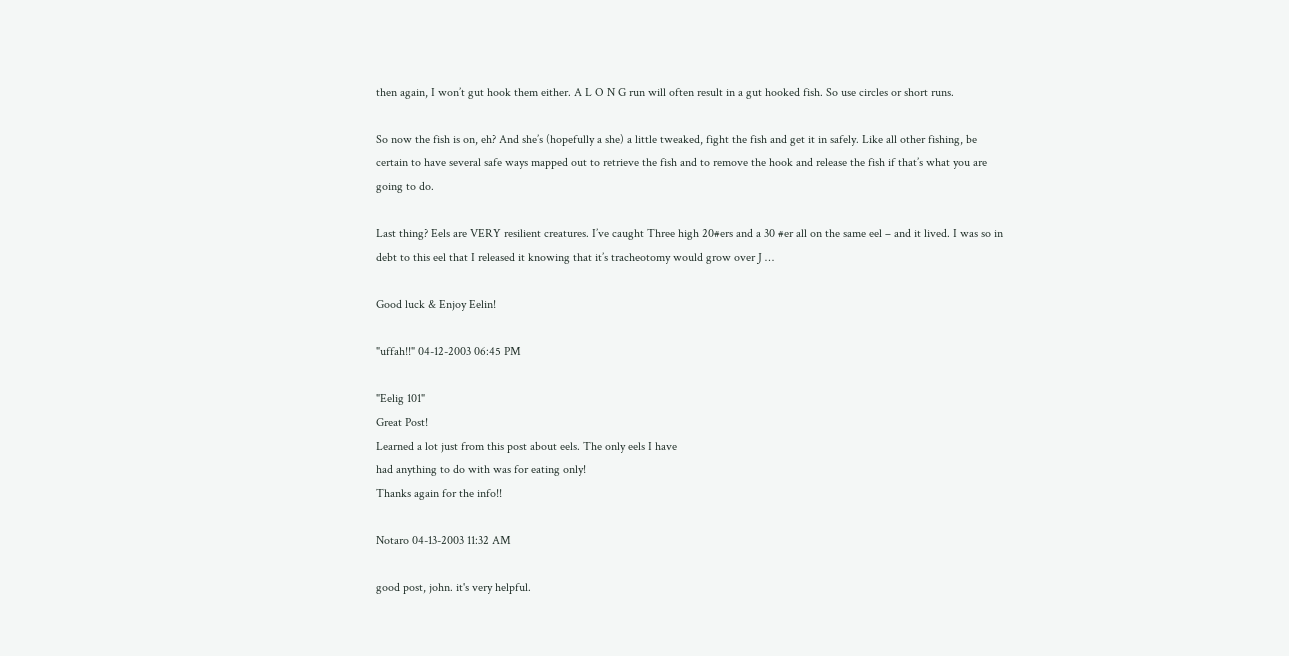then again, I won’t gut hook them either. A L O N G run will often result in a gut hooked fish. So use circles or short runs.

So now the fish is on, eh? And she’s (hopefully a she) a little tweaked, fight the fish and get it in safely. Like all other fishing, be certain to have several safe ways mapped out to retrieve the fish and to remove the hook and release the fish if that’s what you are going to do.

Last thing? Eels are VERY resilient creatures. I’ve caught Three high 20#ers and a 30 #er all on the same eel – and it lived. I was so in debt to this eel that I released it knowing that it’s tracheotomy would grow over J …

Good luck & Enjoy Eelin!

"uffah!!" 04-12-2003 06:45 PM

"Eelig 101"
Great Post!
Learned a lot just from this post about eels. The only eels I have
had anything to do with was for eating only!
Thanks again for the info!!

Notaro 04-13-2003 11:32 AM

good post, john. it's very helpful.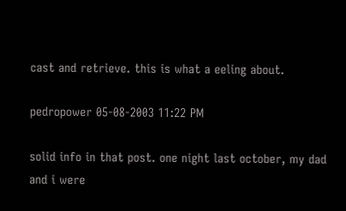cast and retrieve. this is what a eeling about.

pedropower 05-08-2003 11:22 PM

solid info in that post. one night last october, my dad and i were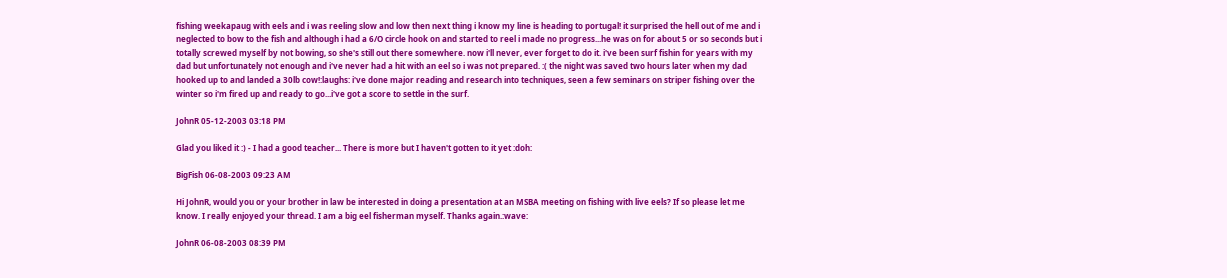fishing weekapaug with eels and i was reeling slow and low then next thing i know my line is heading to portugal! it surprised the hell out of me and i neglected to bow to the fish and although i had a 6/O circle hook on and started to reel i made no progress...he was on for about 5 or so seconds but i totally screwed myself by not bowing, so she's still out there somewhere. now i'll never, ever forget to do it. i've been surf fishin for years with my dad but unfortunately not enough and i've never had a hit with an eel so i was not prepared. :( the night was saved two hours later when my dad hooked up to and landed a 30lb cow!:laughs: i've done major reading and research into techniques, seen a few seminars on striper fishing over the winter so i'm fired up and ready to go...i've got a score to settle in the surf.

JohnR 05-12-2003 03:18 PM

Glad you liked it :) - I had a good teacher... There is more but I haven't gotten to it yet :doh:

BigFish 06-08-2003 09:23 AM

Hi JohnR, would you or your brother in law be interested in doing a presentation at an MSBA meeting on fishing with live eels? If so please let me know. I really enjoyed your thread. I am a big eel fisherman myself. Thanks again.:wave:

JohnR 06-08-2003 08:39 PM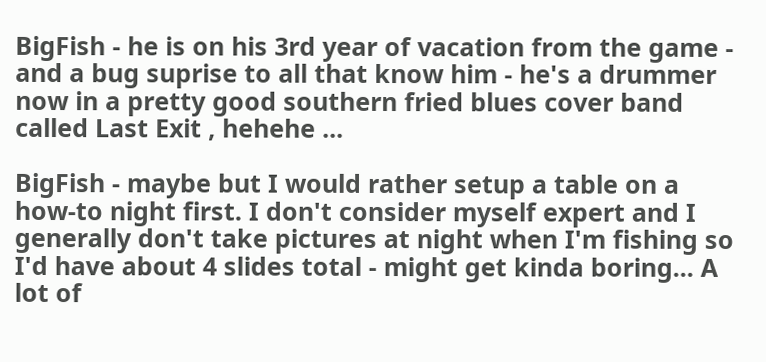BigFish - he is on his 3rd year of vacation from the game - and a bug suprise to all that know him - he's a drummer now in a pretty good southern fried blues cover band called Last Exit , hehehe ...

BigFish - maybe but I would rather setup a table on a how-to night first. I don't consider myself expert and I generally don't take pictures at night when I'm fishing so I'd have about 4 slides total - might get kinda boring... A lot of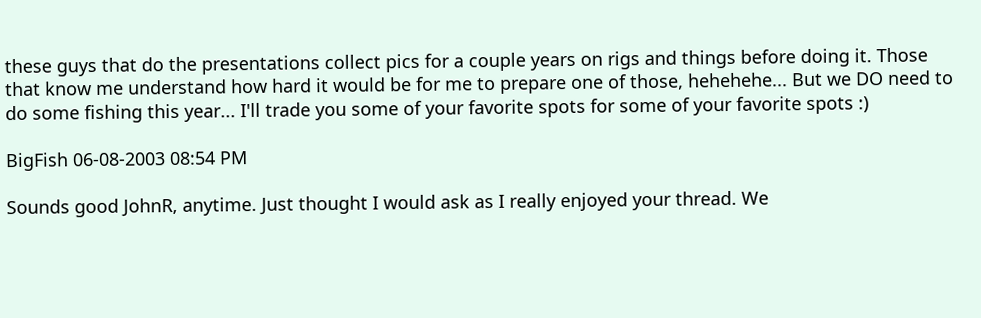these guys that do the presentations collect pics for a couple years on rigs and things before doing it. Those that know me understand how hard it would be for me to prepare one of those, hehehehe... But we DO need to do some fishing this year... I'll trade you some of your favorite spots for some of your favorite spots :)

BigFish 06-08-2003 08:54 PM

Sounds good JohnR, anytime. Just thought I would ask as I really enjoyed your thread. We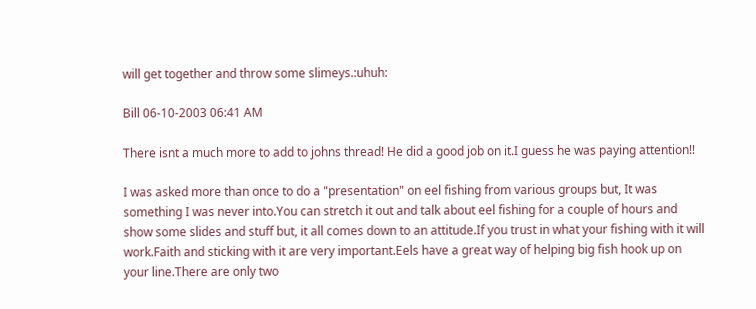will get together and throw some slimeys.:uhuh:

Bill 06-10-2003 06:41 AM

There isnt a much more to add to johns thread! He did a good job on it.I guess he was paying attention!!

I was asked more than once to do a "presentation" on eel fishing from various groups but, It was something I was never into.You can stretch it out and talk about eel fishing for a couple of hours and show some slides and stuff but, it all comes down to an attitude.If you trust in what your fishing with it will work.Faith and sticking with it are very important.Eels have a great way of helping big fish hook up on your line.There are only two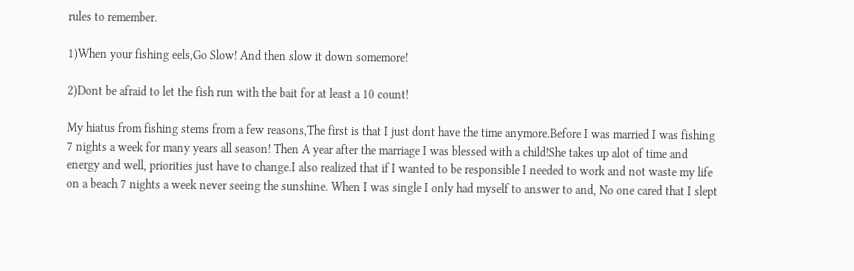rules to remember.

1)When your fishing eels,Go Slow! And then slow it down somemore!

2)Dont be afraid to let the fish run with the bait for at least a 10 count!

My hiatus from fishing stems from a few reasons,The first is that I just dont have the time anymore.Before I was married I was fishing 7 nights a week for many years all season! Then A year after the marriage I was blessed with a child!She takes up alot of time and energy and well, priorities just have to change.I also realized that if I wanted to be responsible I needed to work and not waste my life on a beach 7 nights a week never seeing the sunshine. When I was single I only had myself to answer to and, No one cared that I slept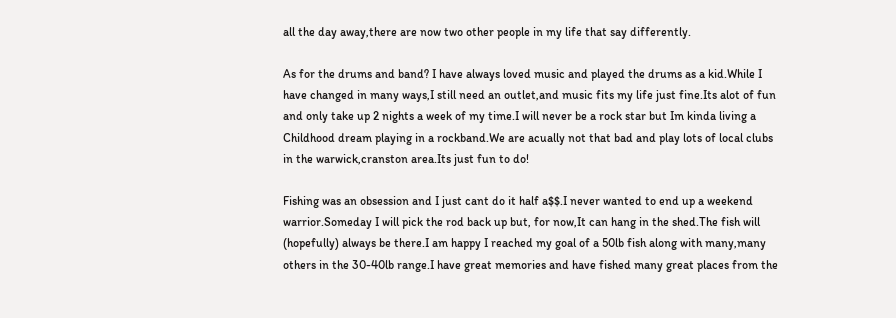all the day away,there are now two other people in my life that say differently.

As for the drums and band? I have always loved music and played the drums as a kid.While I have changed in many ways,I still need an outlet,and music fits my life just fine.Its alot of fun and only take up 2 nights a week of my time.I will never be a rock star but Im kinda living a Childhood dream playing in a rockband.We are acually not that bad and play lots of local clubs in the warwick,cranston area.Its just fun to do!

Fishing was an obsession and I just cant do it half a$$.I never wanted to end up a weekend warrior.Someday I will pick the rod back up but, for now,It can hang in the shed.The fish will (hopefully) always be there.I am happy I reached my goal of a 50lb fish along with many,many others in the 30-40lb range.I have great memories and have fished many great places from the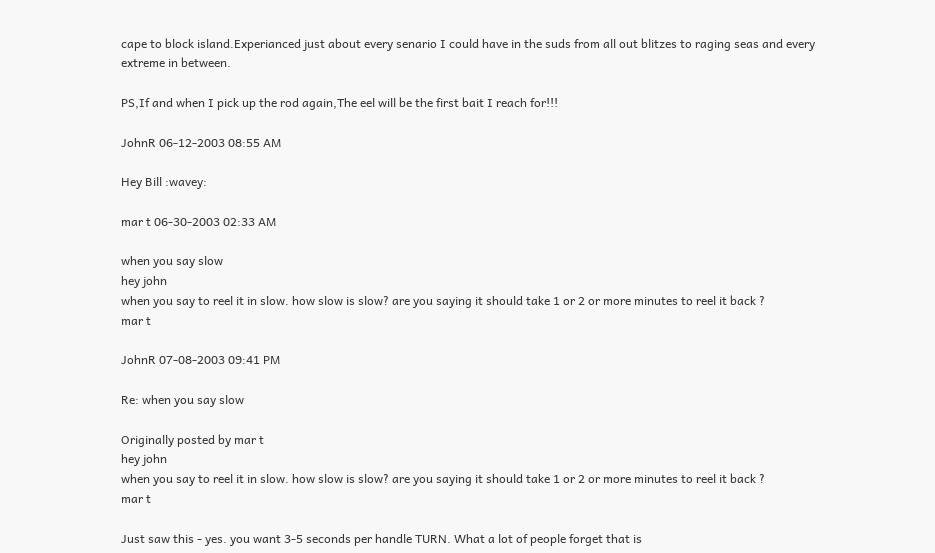cape to block island.Experianced just about every senario I could have in the suds from all out blitzes to raging seas and every extreme in between.

PS,If and when I pick up the rod again,The eel will be the first bait I reach for!!!

JohnR 06-12-2003 08:55 AM

Hey Bill :wavey:

mar t 06-30-2003 02:33 AM

when you say slow
hey john
when you say to reel it in slow. how slow is slow? are you saying it should take 1 or 2 or more minutes to reel it back ?
mar t

JohnR 07-08-2003 09:41 PM

Re: when you say slow

Originally posted by mar t
hey john
when you say to reel it in slow. how slow is slow? are you saying it should take 1 or 2 or more minutes to reel it back ?
mar t

Just saw this - yes. you want 3-5 seconds per handle TURN. What a lot of people forget that is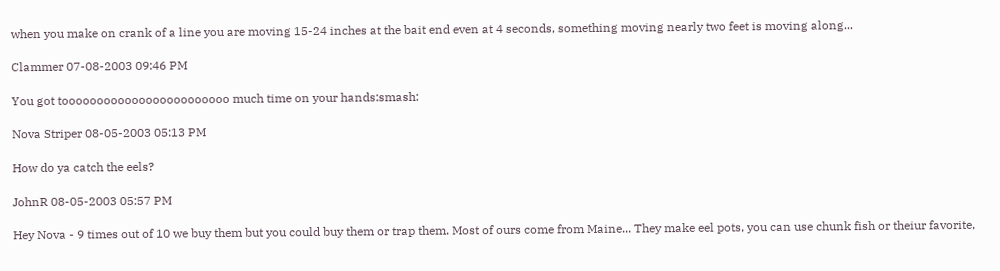when you make on crank of a line you are moving 15-24 inches at the bait end even at 4 seconds, something moving nearly two feet is moving along...

Clammer 07-08-2003 09:46 PM

You got toooooooooooooooooooooooo much time on your hands:smash:

Nova Striper 08-05-2003 05:13 PM

How do ya catch the eels?

JohnR 08-05-2003 05:57 PM

Hey Nova - 9 times out of 10 we buy them but you could buy them or trap them. Most of ours come from Maine... They make eel pots, you can use chunk fish or theiur favorite,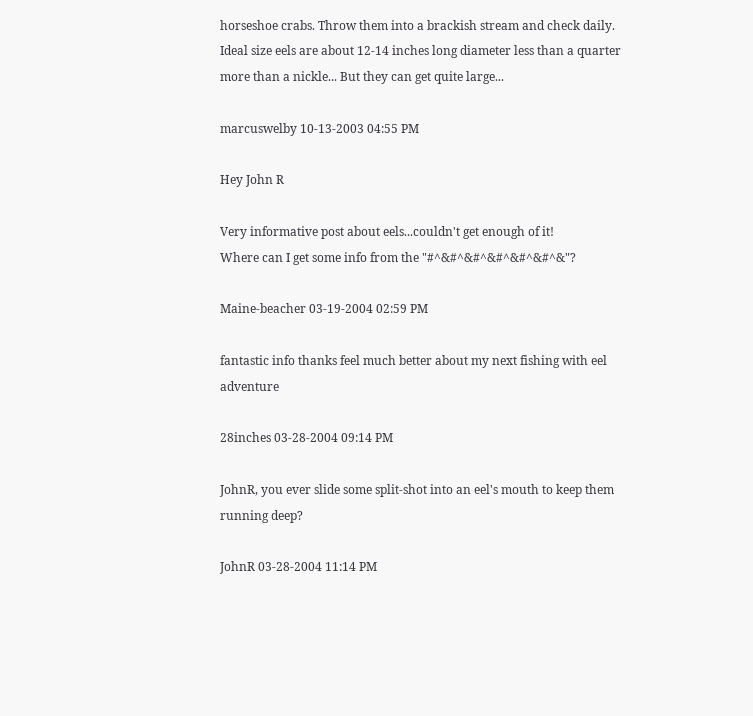horseshoe crabs. Throw them into a brackish stream and check daily. Ideal size eels are about 12-14 inches long diameter less than a quarter more than a nickle... But they can get quite large...

marcuswelby 10-13-2003 04:55 PM

Hey John R

Very informative post about eels...couldn't get enough of it!
Where can I get some info from the "#^&#^&#^&#^&#^&#^&"?

Maine-beacher 03-19-2004 02:59 PM

fantastic info thanks feel much better about my next fishing with eel adventure

28inches 03-28-2004 09:14 PM

JohnR, you ever slide some split-shot into an eel's mouth to keep them running deep?

JohnR 03-28-2004 11:14 PM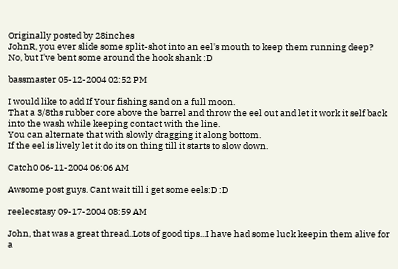Originally posted by 28inches
JohnR, you ever slide some split-shot into an eel's mouth to keep them running deep?
No, but I've bent some around the hook shank :D

bassmaster 05-12-2004 02:52 PM

I would like to add If Your fishing sand on a full moon.
That a 3/8ths rubber core above the barrel and throw the eel out and let it work it self back into the wash while keeping contact with the line.
You can alternate that with slowly dragging it along bottom.
If the eel is lively let it do its on thing till it starts to slow down.

Catch0 06-11-2004 06:06 AM

Awsome post guys. Cant wait till i get some eels:D :D

reelecstasy 09-17-2004 08:59 AM

John, that was a great thread..Lots of good tips...I have had some luck keepin them alive for a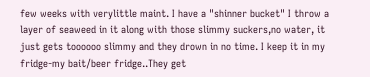few weeks with verylittle maint. I have a "shinner bucket" I throw a layer of seaweed in it along with those slimmy suckers,no water, it just gets toooooo slimmy and they drown in no time. I keep it in my fridge-my bait/beer fridge..They get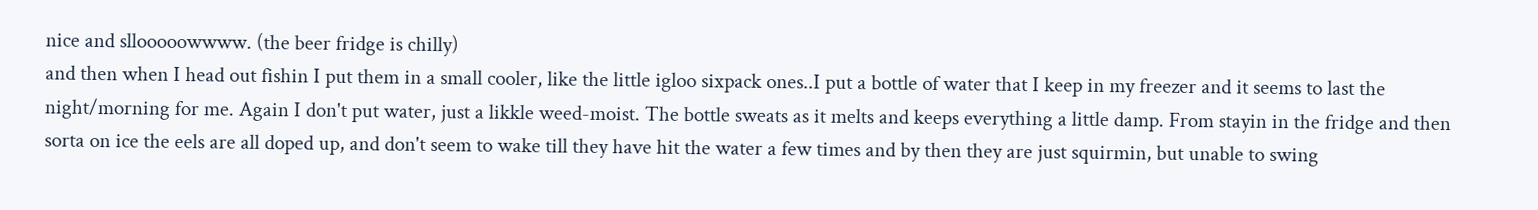nice and sllooooowwww. (the beer fridge is chilly)
and then when I head out fishin I put them in a small cooler, like the little igloo sixpack ones..I put a bottle of water that I keep in my freezer and it seems to last the night/morning for me. Again I don't put water, just a likkle weed-moist. The bottle sweats as it melts and keeps everything a little damp. From stayin in the fridge and then sorta on ice the eels are all doped up, and don't seem to wake till they have hit the water a few times and by then they are just squirmin, but unable to swing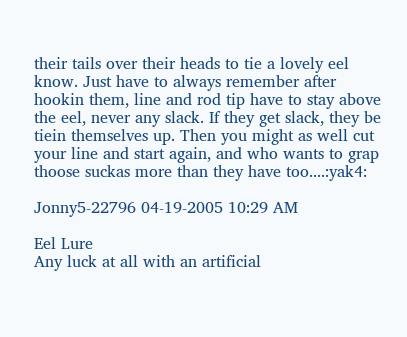their tails over their heads to tie a lovely eel know. Just have to always remember after hookin them, line and rod tip have to stay above the eel, never any slack. If they get slack, they be tiein themselves up. Then you might as well cut your line and start again, and who wants to grap thoose suckas more than they have too....:yak4:

Jonny5-22796 04-19-2005 10:29 AM

Eel Lure
Any luck at all with an artificial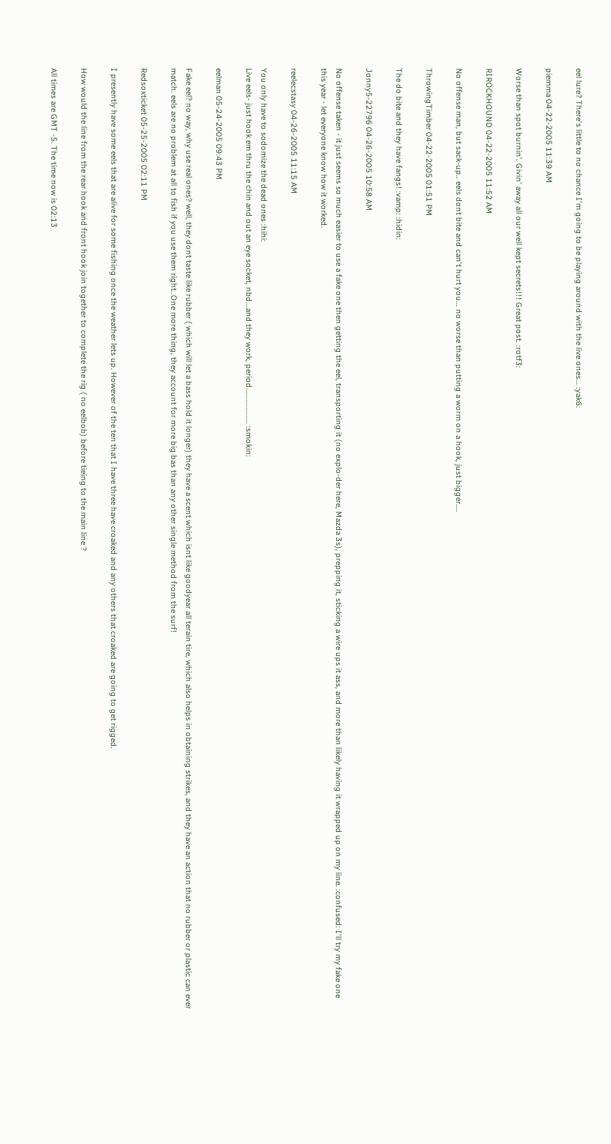eel lure? There's little to no chance I'm going to be playing around with the live ones... :yak6:

piemma 04-22-2005 11:39 AM

Worse than spot burnin'. Givin' away all our well kept secrets!!! Great post. :rotf3:

RIROCKHOUND 04-22-2005 11:52 AM

No offense man, but sack-up.. eels dont bite and can't hurt you... no worse than putting a worm on a hook, just bigger....

ThrowingTimber 04-22-2005 01:51 PM

The do bite and they have fangs! :vamp: :hidin:

Jonny5-22796 04-26-2005 10:58 AM

No offense taken - it just seems so much easier to use a fake one then getting the eel, transporting it (no explo-der here, Mazda 3s), prepping it, sticking a wire ups it ass, and more than likely having it wrapped up on my line. :confused: I'll try my fake one this year - let everyone know how it worked.

reelecstasy 04-26-2005 11:15 AM

You only have to sodomize the dead ones :hihi:
Live eels- just hook em thru the chin and out an eye socket, nbd...and they work, period.................. :smokin:

eelman 05-24-2005 09:43 PM

Fake eel? no way, why use real ones? well, they dont taste like rubber ( which will let a bass hold it longer) they have a scent which isnt like goodyear all terain tire, which also helps in obtaining strikes, and they have an action that no rubber or plastic can ever match. eels are no problem at all to fish if you use them right..One more thing, they account for more big bas than any other single method from the surf!

Redsoxticket 05-25-2005 02:11 PM

I presently have some eels that are alive for some fishing once the weather lets up. However of the ten that I have three have croaked and any others that croaked are going to get rigged.

How would the line from the rear hook and front hook join together to complete the rig ( no eelbob) before tieing to the main line ?

All times are GMT -5. The time now is 02:13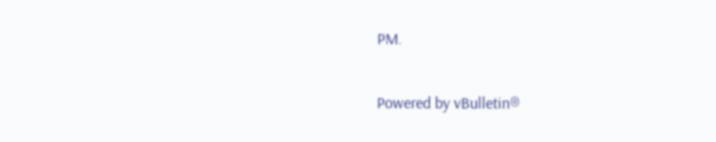PM.

Powered by vBulletin®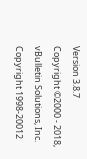Version 3.8.7
Copyright ©2000 - 2018, vBulletin Solutions, Inc.
Copyright 1998-20012